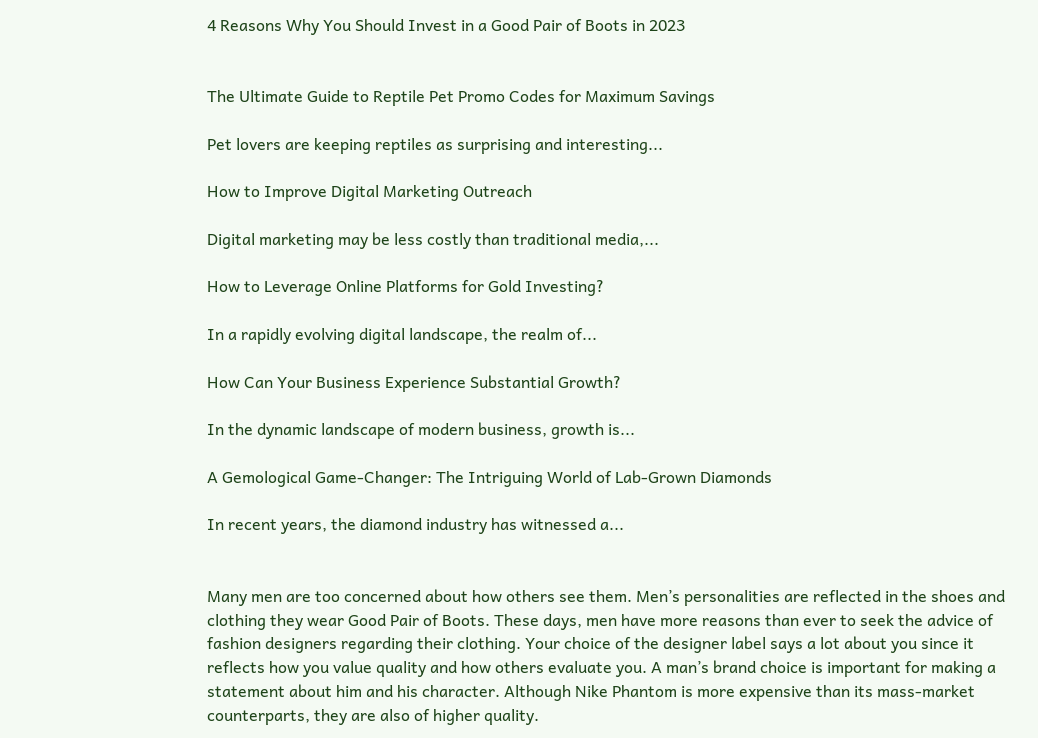4 Reasons Why You Should Invest in a Good Pair of Boots in 2023


The Ultimate Guide to Reptile Pet Promo Codes for Maximum Savings

Pet lovers are keeping reptiles as surprising and interesting...

How to Improve Digital Marketing Outreach

Digital marketing may be less costly than traditional media,...

How to Leverage Online Platforms for Gold Investing?

In a rapidly evolving digital landscape, the realm of...

How Can Your Business Experience Substantial Growth?

In the dynamic landscape of modern business, growth is...

A Gemological Game-Changer: The Intriguing World of Lab-Grown Diamonds

In recent years, the diamond industry has witnessed a...


Many men are too concerned about how others see them. Men’s personalities are reflected in the shoes and clothing they wear Good Pair of Boots. These days, men have more reasons than ever to seek the advice of fashion designers regarding their clothing. Your choice of the designer label says a lot about you since it reflects how you value quality and how others evaluate you. A man’s brand choice is important for making a statement about him and his character. Although Nike Phantom is more expensive than its mass-market counterparts, they are also of higher quality.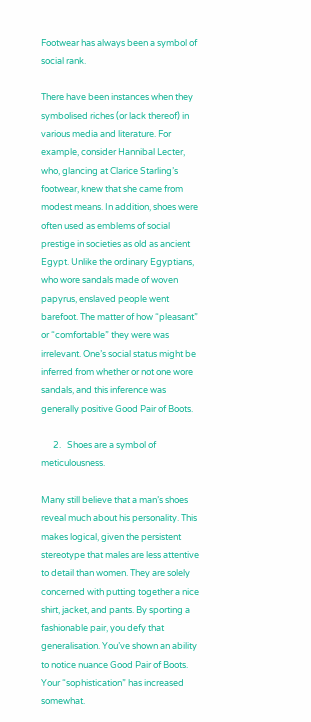Footwear has always been a symbol of social rank.

There have been instances when they symbolised riches (or lack thereof) in various media and literature. For example, consider Hannibal Lecter, who, glancing at Clarice Starling’s footwear, knew that she came from modest means. In addition, shoes were often used as emblems of social prestige in societies as old as ancient Egypt. Unlike the ordinary Egyptians, who wore sandals made of woven papyrus, enslaved people went barefoot. The matter of how “pleasant” or “comfortable” they were was irrelevant. One’s social status might be inferred from whether or not one wore sandals, and this inference was generally positive Good Pair of Boots.

      2.   Shoes are a symbol of meticulousness.

Many still believe that a man’s shoes reveal much about his personality. This makes logical, given the persistent stereotype that males are less attentive to detail than women. They are solely concerned with putting together a nice shirt, jacket, and pants. By sporting a fashionable pair, you defy that generalisation. You’ve shown an ability to notice nuance Good Pair of Boots. Your “sophistication” has increased somewhat.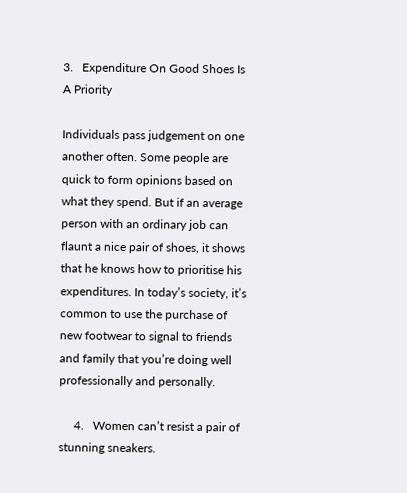3.   Expenditure On Good Shoes Is A Priority

Individuals pass judgement on one another often. Some people are quick to form opinions based on what they spend. But if an average person with an ordinary job can flaunt a nice pair of shoes, it shows that he knows how to prioritise his expenditures. In today’s society, it’s common to use the purchase of new footwear to signal to friends and family that you’re doing well professionally and personally.

     4.   Women can’t resist a pair of stunning sneakers.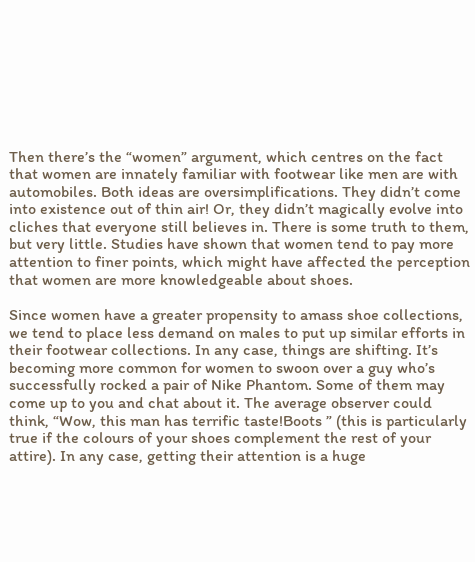Then there’s the “women” argument, which centres on the fact that women are innately familiar with footwear like men are with automobiles. Both ideas are oversimplifications. They didn’t come into existence out of thin air! Or, they didn’t magically evolve into cliches that everyone still believes in. There is some truth to them, but very little. Studies have shown that women tend to pay more attention to finer points, which might have affected the perception that women are more knowledgeable about shoes.

Since women have a greater propensity to amass shoe collections, we tend to place less demand on males to put up similar efforts in their footwear collections. In any case, things are shifting. It’s becoming more common for women to swoon over a guy who’s successfully rocked a pair of Nike Phantom. Some of them may come up to you and chat about it. The average observer could think, “Wow, this man has terrific taste!Boots ” (this is particularly true if the colours of your shoes complement the rest of your attire). In any case, getting their attention is a huge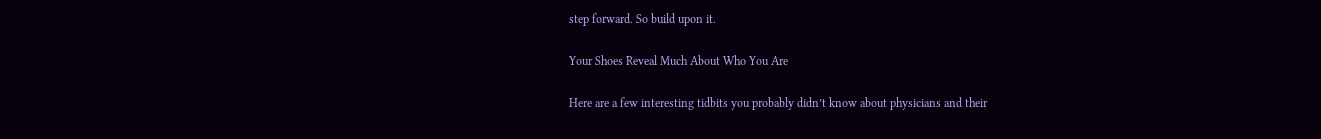step forward. So build upon it.

Your Shoes Reveal Much About Who You Are

Here are a few interesting tidbits you probably didn’t know about physicians and their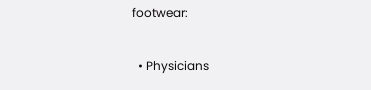footwear:

  • Physicians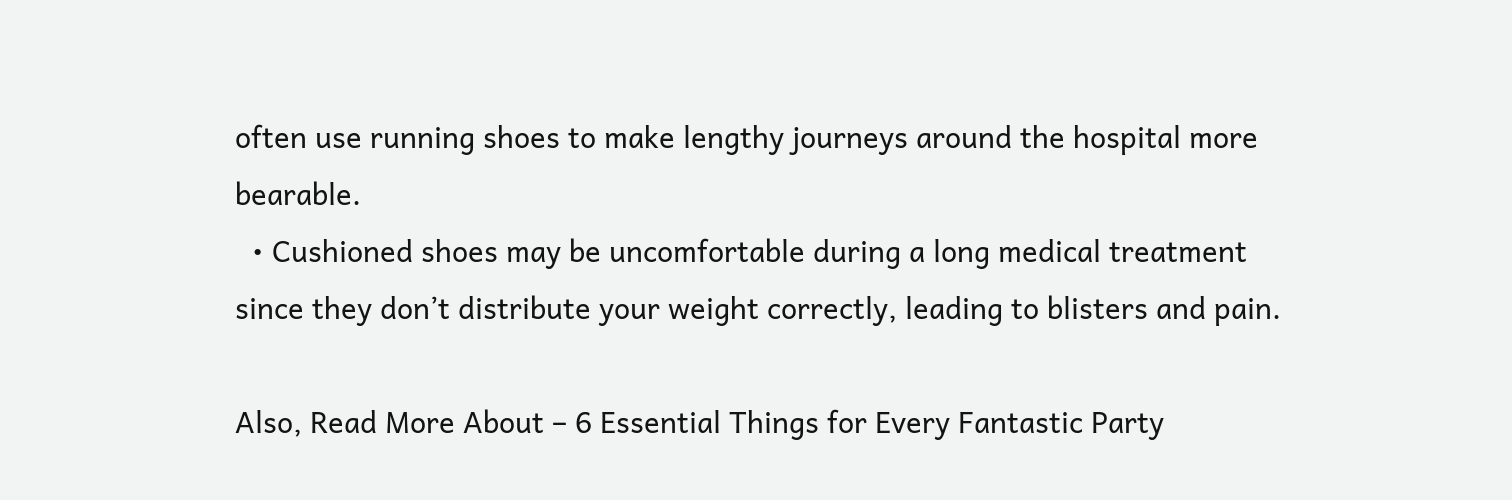often use running shoes to make lengthy journeys around the hospital more bearable.
  • Cushioned shoes may be uncomfortable during a long medical treatment since they don’t distribute your weight correctly, leading to blisters and pain.

Also, Read More About – 6 Essential Things for Every Fantastic Party